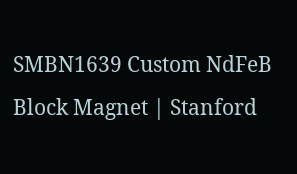SMBN1639 Custom NdFeB Block Magnet | Stanford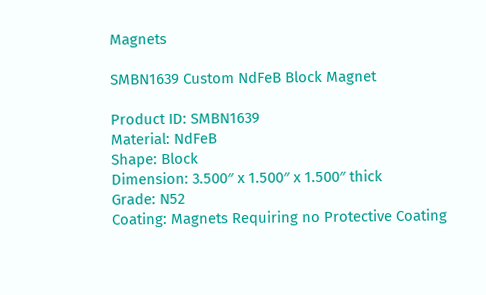Magnets

SMBN1639 Custom NdFeB Block Magnet

Product ID: SMBN1639
Material: NdFeB
Shape: Block
Dimension: 3.500″ x 1.500″ x 1.500″ thick
Grade: N52
Coating: Magnets Requiring no Protective Coating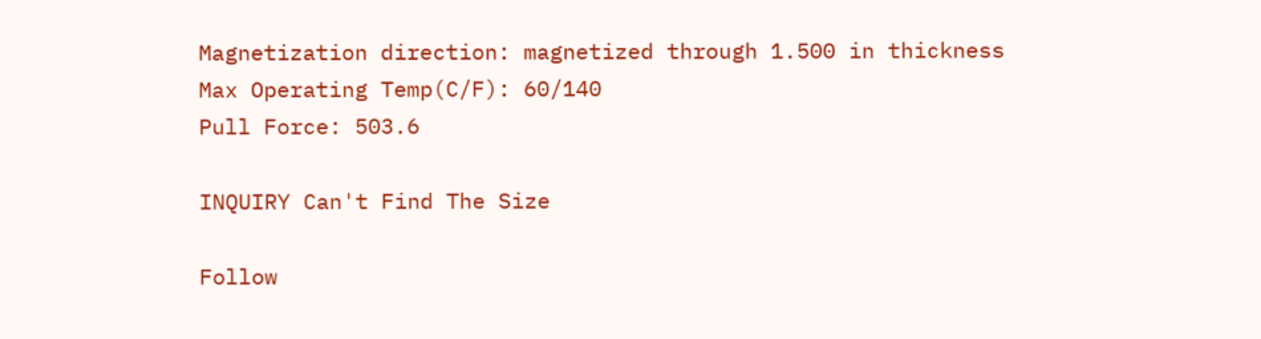Magnetization direction: magnetized through 1.500 in thickness
Max Operating Temp(C/F): 60/140
Pull Force: 503.6

INQUIRY Can't Find The Size

Follow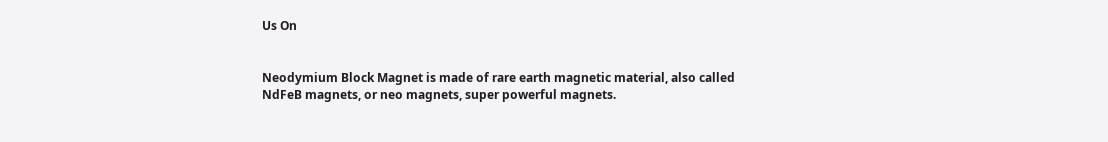Us On


Neodymium Block Magnet is made of rare earth magnetic material, also called NdFeB magnets, or neo magnets, super powerful magnets.